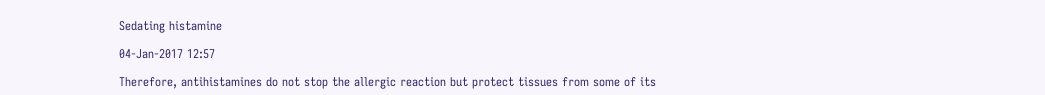Sedating histamine

04-Jan-2017 12:57

Therefore, antihistamines do not stop the allergic reaction but protect tissues from some of its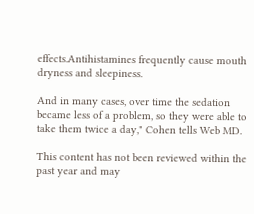effects.Antihistamines frequently cause mouth dryness and sleepiness.

And in many cases, over time the sedation became less of a problem, so they were able to take them twice a day," Cohen tells Web MD.

This content has not been reviewed within the past year and may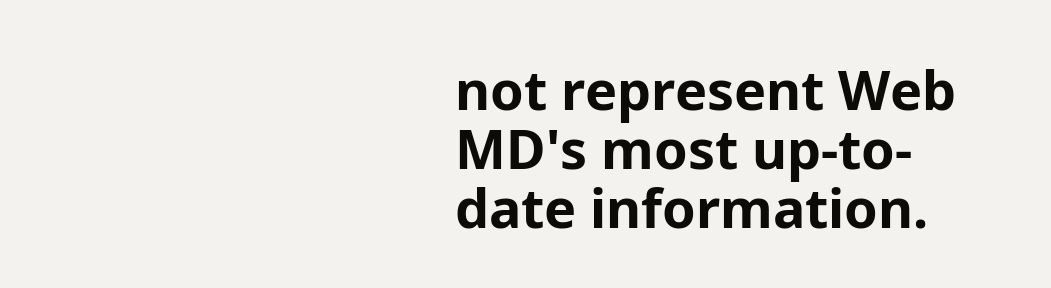not represent Web MD's most up-to-date information.